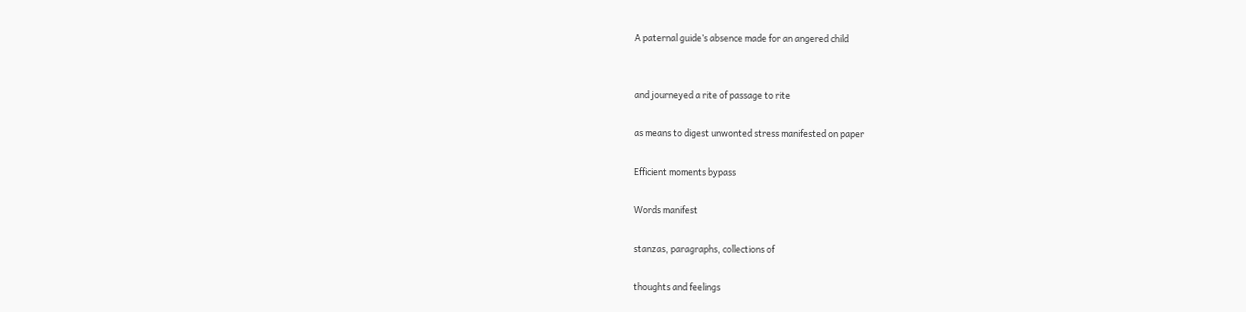A paternal guide’s absence made for an angered child


and journeyed a rite of passage to rite

as means to digest unwonted stress manifested on paper

Efficient moments bypass

Words manifest

stanzas, paragraphs, collections of

thoughts and feelings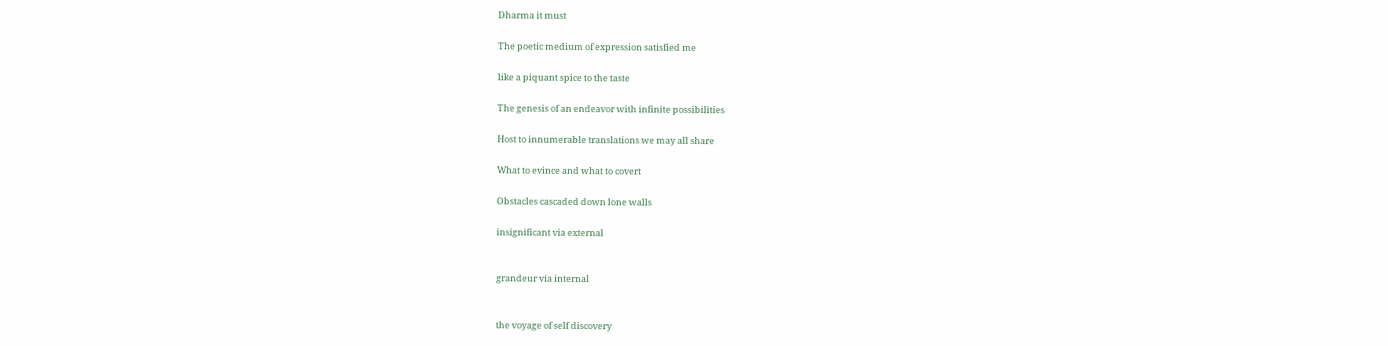Dharma it must

The poetic medium of expression satisfied me

like a piquant spice to the taste

The genesis of an endeavor with infinite possibilities

Host to innumerable translations we may all share

What to evince and what to covert

Obstacles cascaded down lone walls

insignificant via external


grandeur via internal


the voyage of self discovery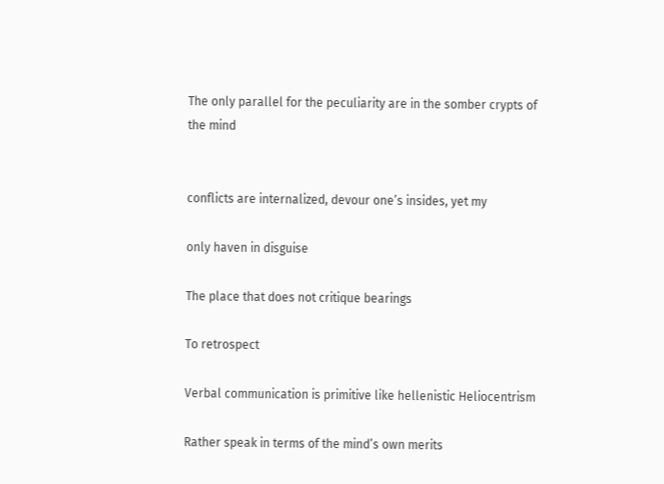The only parallel for the peculiarity are in the somber crypts of the mind


conflicts are internalized, devour one’s insides, yet my

only haven in disguise

The place that does not critique bearings

To retrospect

Verbal communication is primitive like hellenistic Heliocentrism

Rather speak in terms of the mind’s own merits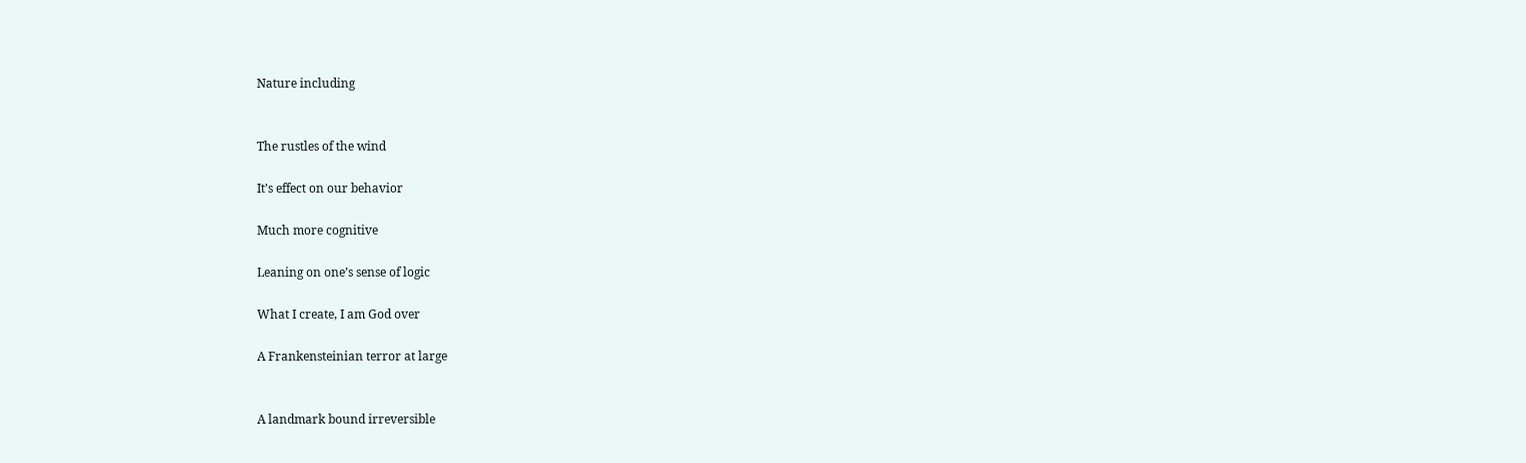Nature including


The rustles of the wind

It’s effect on our behavior

Much more cognitive

Leaning on one’s sense of logic

What I create, I am God over

A Frankensteinian terror at large


A landmark bound irreversible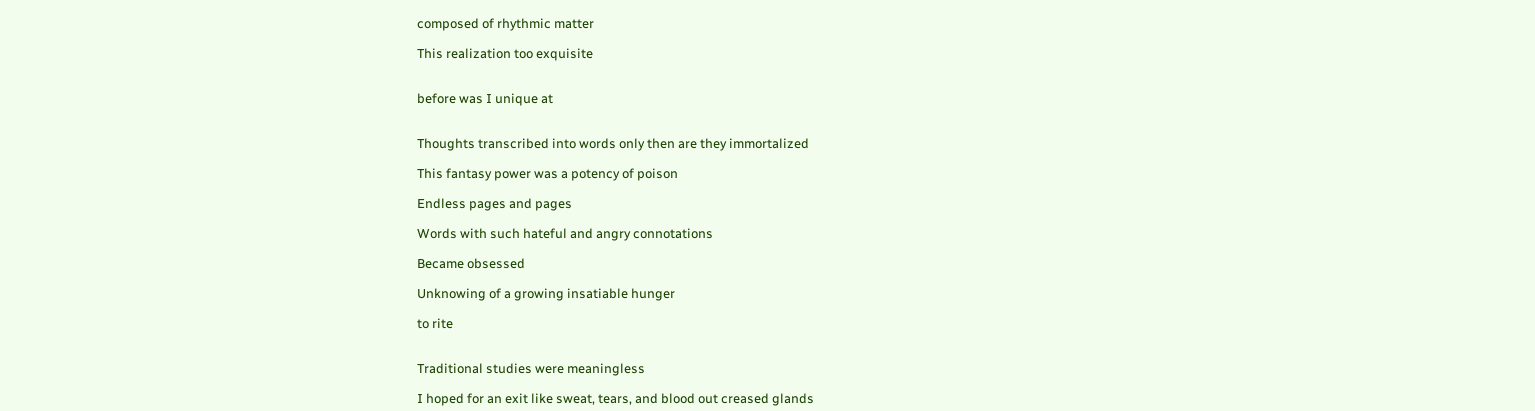composed of rhythmic matter

This realization too exquisite


before was I unique at


Thoughts transcribed into words only then are they immortalized

This fantasy power was a potency of poison

Endless pages and pages

Words with such hateful and angry connotations

Became obsessed

Unknowing of a growing insatiable hunger

to rite


Traditional studies were meaningless

I hoped for an exit like sweat, tears, and blood out creased glands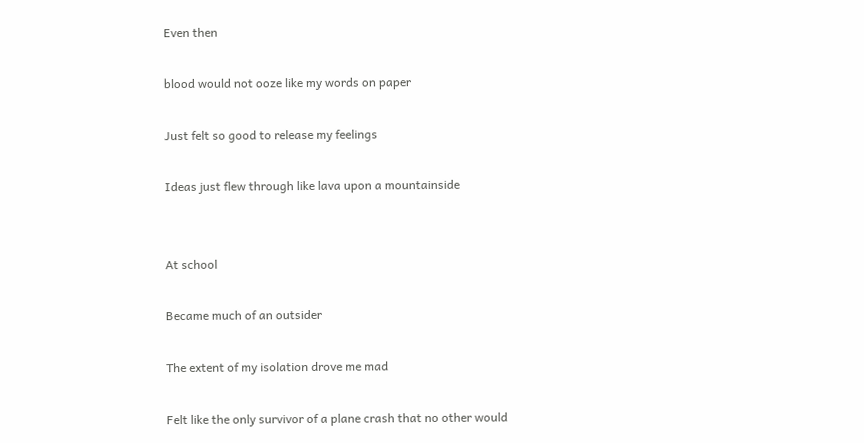Even then

blood would not ooze like my words on paper

Just felt so good to release my feelings

Ideas just flew through like lava upon a mountainside


At school

Became much of an outsider

The extent of my isolation drove me mad

Felt like the only survivor of a plane crash that no other would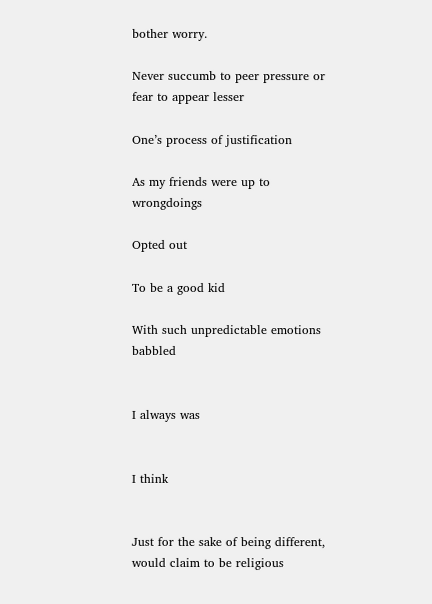bother worry.

Never succumb to peer pressure or fear to appear lesser

One’s process of justification

As my friends were up to wrongdoings

Opted out

To be a good kid

With such unpredictable emotions babbled


I always was


I think


Just for the sake of being different, would claim to be religious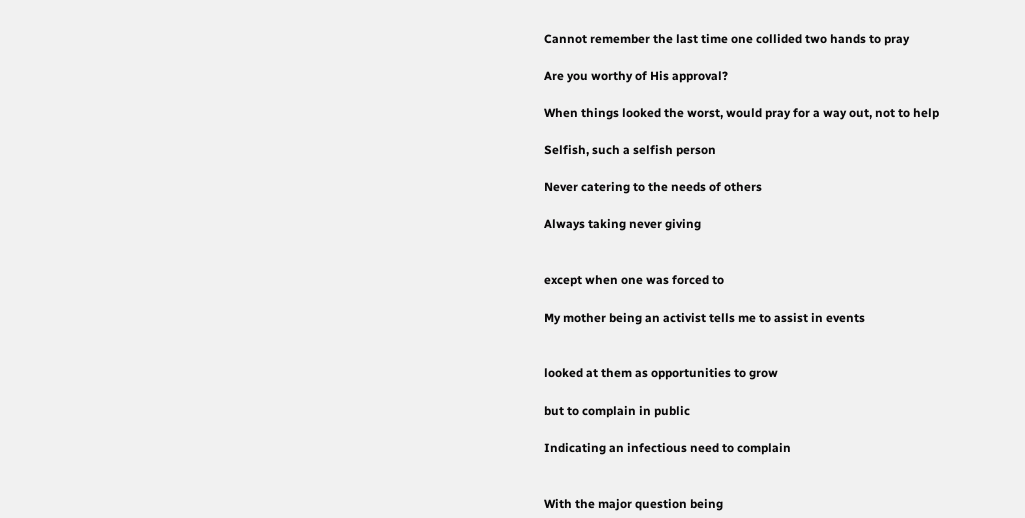Cannot remember the last time one collided two hands to pray

Are you worthy of His approval?

When things looked the worst, would pray for a way out, not to help

Selfish, such a selfish person

Never catering to the needs of others

Always taking never giving


except when one was forced to

My mother being an activist tells me to assist in events


looked at them as opportunities to grow

but to complain in public

Indicating an infectious need to complain


With the major question being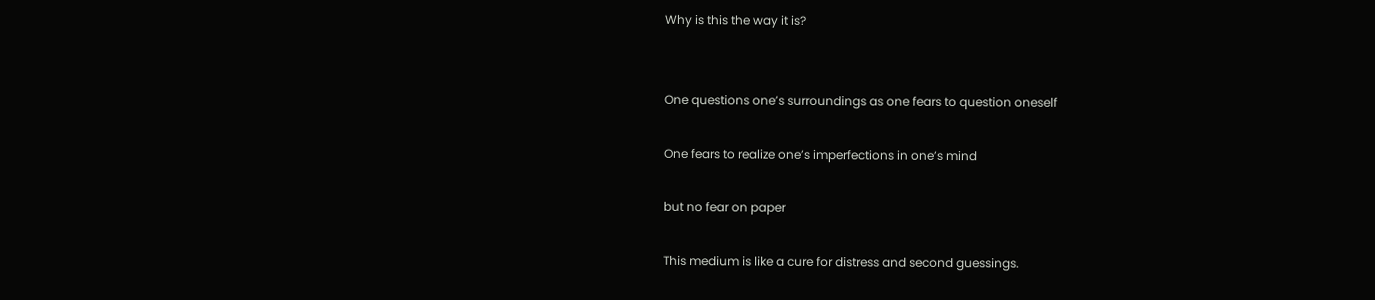Why is this the way it is?


One questions one’s surroundings as one fears to question oneself

One fears to realize one’s imperfections in one’s mind

but no fear on paper

This medium is like a cure for distress and second guessings.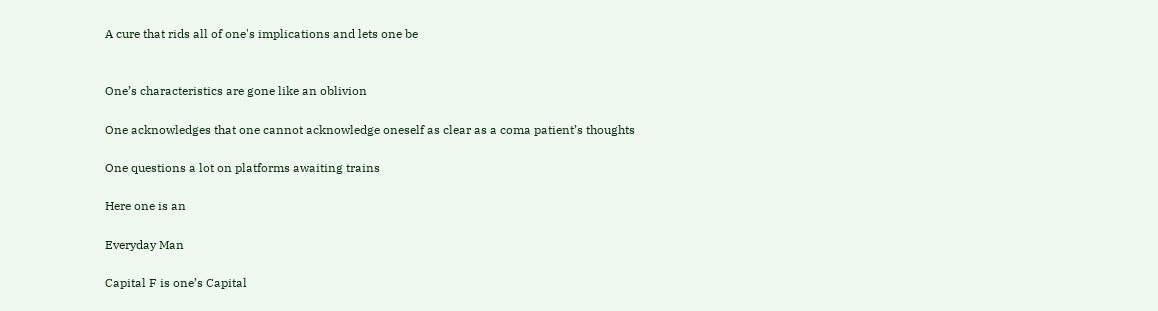A cure that rids all of one's implications and lets one be


One’s characteristics are gone like an oblivion

One acknowledges that one cannot acknowledge oneself as clear as a coma patient’s thoughts

One questions a lot on platforms awaiting trains

Here one is an

Everyday Man

Capital F is one’s Capital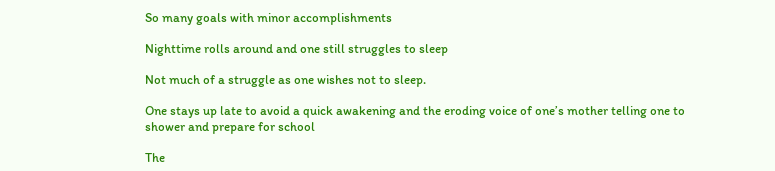So many goals with minor accomplishments

Nighttime rolls around and one still struggles to sleep

Not much of a struggle as one wishes not to sleep.

One stays up late to avoid a quick awakening and the eroding voice of one’s mother telling one to shower and prepare for school

The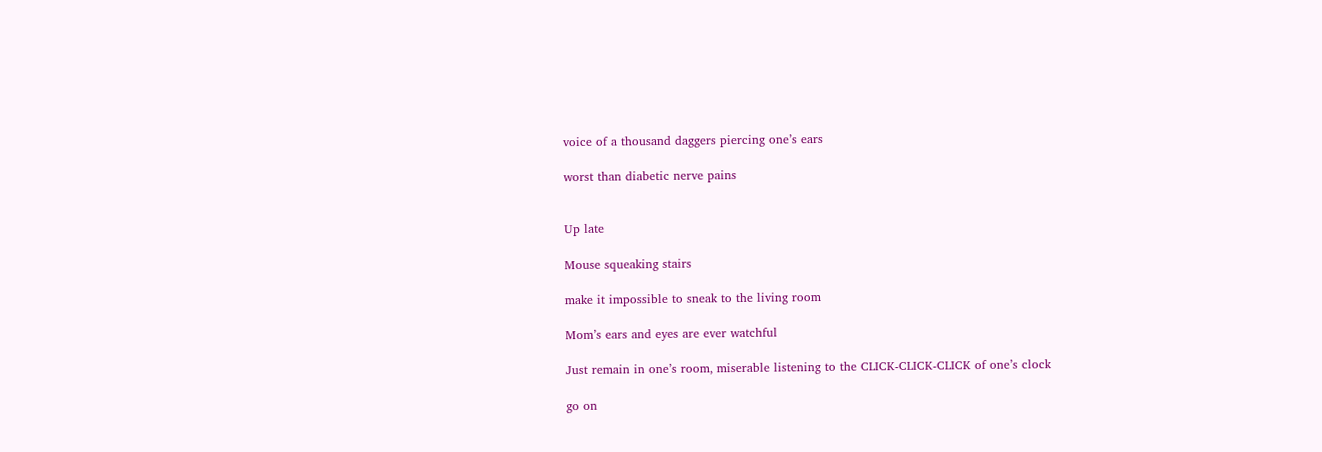voice of a thousand daggers piercing one’s ears

worst than diabetic nerve pains


Up late

Mouse squeaking stairs

make it impossible to sneak to the living room

Mom’s ears and eyes are ever watchful

Just remain in one’s room, miserable listening to the CLICK-CLICK-CLICK of one’s clock

go on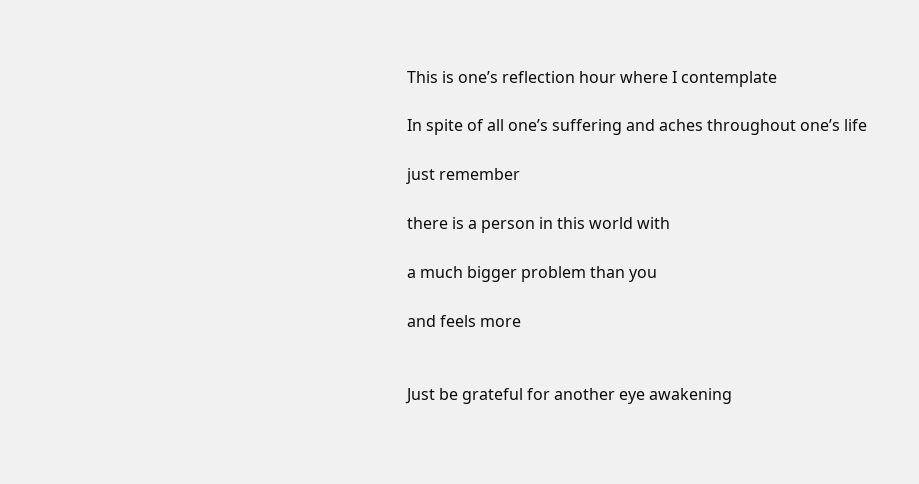This is one’s reflection hour where I contemplate

In spite of all one’s suffering and aches throughout one’s life

just remember

there is a person in this world with

a much bigger problem than you

and feels more


Just be grateful for another eye awakening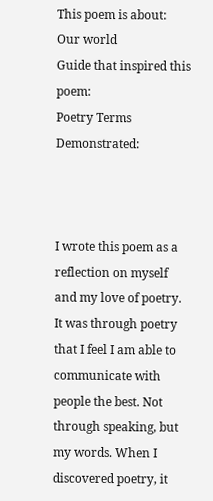This poem is about:
Our world
Guide that inspired this poem:
Poetry Terms Demonstrated:



I wrote this poem as a reflection on myself and my love of poetry. It was through poetry that I feel I am able to communicate with people the best. Not through speaking, but my words. When I discovered poetry, it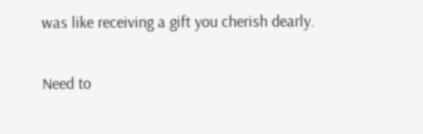was like receiving a gift you cherish dearly.

Need to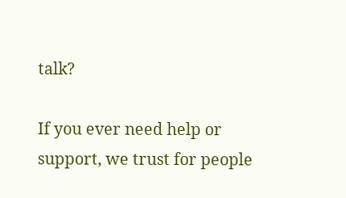talk?

If you ever need help or support, we trust for people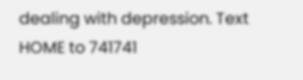dealing with depression. Text HOME to 741741